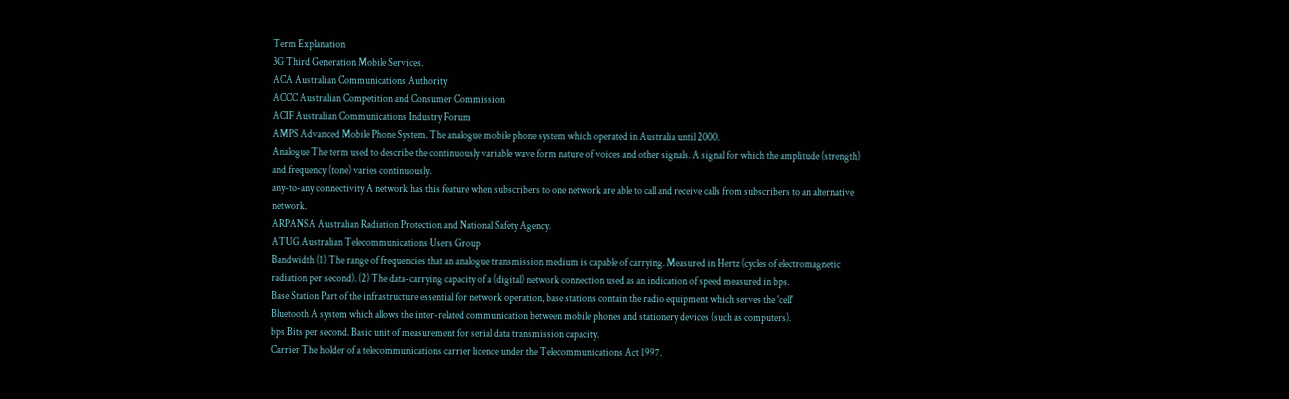Term Explanation
3G Third Generation Mobile Services.
ACA Australian Communications Authority
ACCC Australian Competition and Consumer Commission
ACIF Australian Communications Industry Forum
AMPS Advanced Mobile Phone System. The analogue mobile phone system which operated in Australia until 2000.
Analogue The term used to describe the continuously variable wave form nature of voices and other signals. A signal for which the amplitude (strength) and frequency (tone) varies continuously.
any-to-any connectivity A network has this feature when subscribers to one network are able to call and receive calls from subscribers to an alternative network.
ARPANSA Australian Radiation Protection and National Safety Agency.
ATUG Australian Telecommunications Users Group
Bandwidth (1) The range of frequencies that an analogue transmission medium is capable of carrying. Measured in Hertz (cycles of electromagnetic radiation per second). (2) The data-carrying capacity of a (digital) network connection used as an indication of speed measured in bps.
Base Station Part of the infrastructure essential for network operation, base stations contain the radio equipment which serves the 'cell'
Bluetooth A system which allows the inter-related communication between mobile phones and stationery devices (such as computers).
bps Bits per second. Basic unit of measurement for serial data transmission capacity.
Carrier The holder of a telecommunications carrier licence under the Telecommunications Act 1997.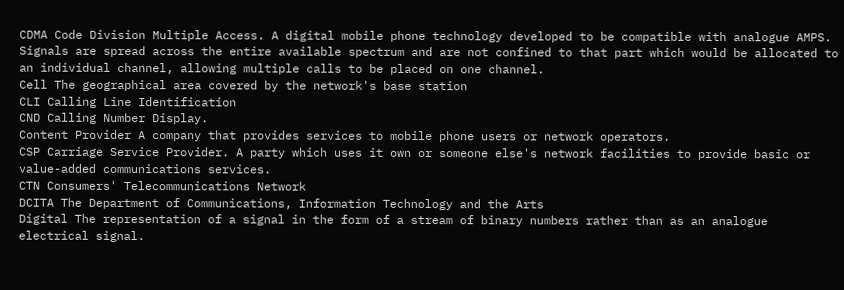CDMA Code Division Multiple Access. A digital mobile phone technology developed to be compatible with analogue AMPS. Signals are spread across the entire available spectrum and are not confined to that part which would be allocated to an individual channel, allowing multiple calls to be placed on one channel.
Cell The geographical area covered by the network's base station
CLI Calling Line Identification
CND Calling Number Display.
Content Provider A company that provides services to mobile phone users or network operators.
CSP Carriage Service Provider. A party which uses it own or someone else's network facilities to provide basic or value-added communications services.
CTN Consumers' Telecommunications Network
DCITA The Department of Communications, Information Technology and the Arts
Digital The representation of a signal in the form of a stream of binary numbers rather than as an analogue electrical signal.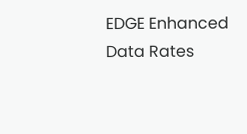EDGE Enhanced Data Rates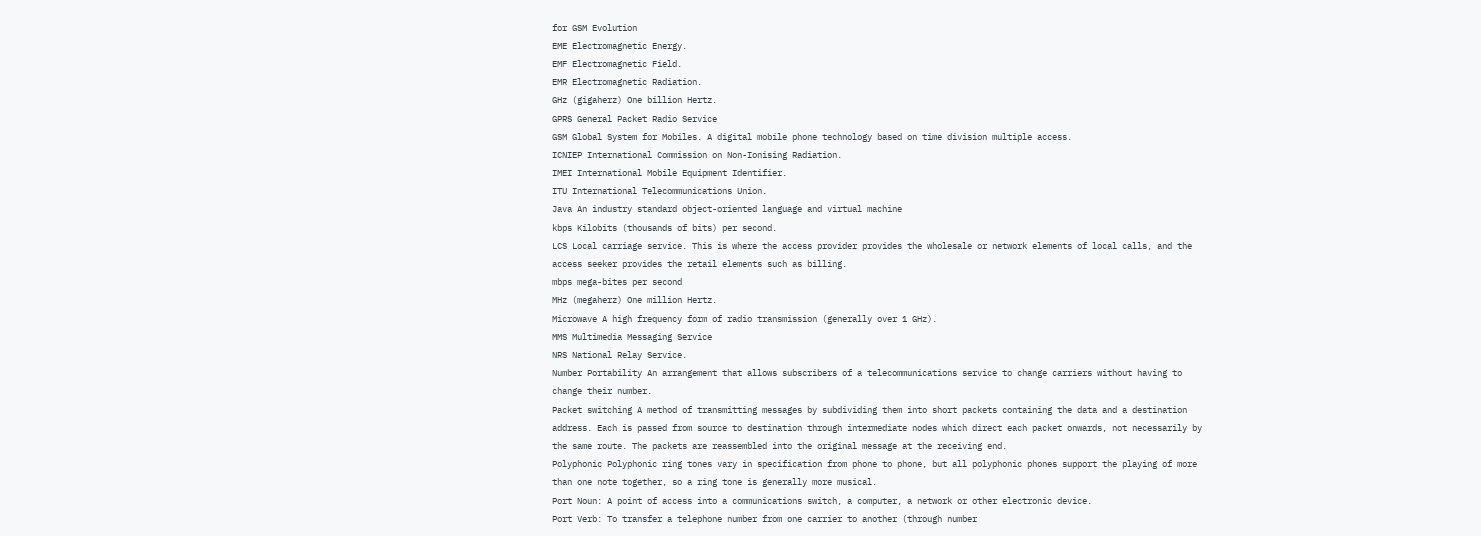for GSM Evolution
EME Electromagnetic Energy.
EMF Electromagnetic Field.
EMR Electromagnetic Radiation.
GHz (gigaherz) One billion Hertz.
GPRS General Packet Radio Service
GSM Global System for Mobiles. A digital mobile phone technology based on time division multiple access.
ICNIEP International Commission on Non-Ionising Radiation.
IMEI International Mobile Equipment Identifier.
ITU International Telecommunications Union.
Java An industry standard object-oriented language and virtual machine
kbps Kilobits (thousands of bits) per second.
LCS Local carriage service. This is where the access provider provides the wholesale or network elements of local calls, and the access seeker provides the retail elements such as billing.
mbps mega-bites per second
MHz (megaherz) One million Hertz.
Microwave A high frequency form of radio transmission (generally over 1 GHz).
MMS Multimedia Messaging Service
NRS National Relay Service.
Number Portability An arrangement that allows subscribers of a telecommunications service to change carriers without having to change their number.
Packet switching A method of transmitting messages by subdividing them into short packets containing the data and a destination address. Each is passed from source to destination through intermediate nodes which direct each packet onwards, not necessarily by the same route. The packets are reassembled into the original message at the receiving end.
Polyphonic Polyphonic ring tones vary in specification from phone to phone, but all polyphonic phones support the playing of more than one note together, so a ring tone is generally more musical.
Port Noun: A point of access into a communications switch, a computer, a network or other electronic device.
Port Verb: To transfer a telephone number from one carrier to another (through number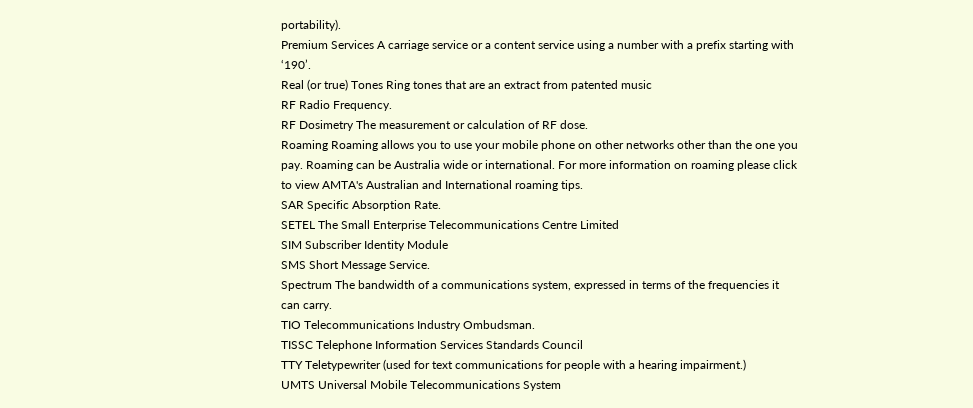portability).
Premium Services A carriage service or a content service using a number with a prefix starting with ‘190’.
Real (or true) Tones Ring tones that are an extract from patented music
RF Radio Frequency.
RF Dosimetry The measurement or calculation of RF dose.
Roaming Roaming allows you to use your mobile phone on other networks other than the one you pay. Roaming can be Australia wide or international. For more information on roaming please click to view AMTA's Australian and International roaming tips.
SAR Specific Absorption Rate.
SETEL The Small Enterprise Telecommunications Centre Limited
SIM Subscriber Identity Module
SMS Short Message Service.
Spectrum The bandwidth of a communications system, expressed in terms of the frequencies it can carry.
TIO Telecommunications Industry Ombudsman.
TISSC Telephone Information Services Standards Council
TTY Teletypewriter (used for text communications for people with a hearing impairment.)
UMTS Universal Mobile Telecommunications System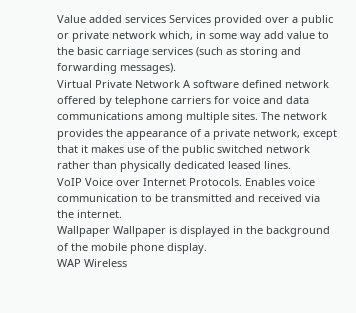Value added services Services provided over a public or private network which, in some way add value to the basic carriage services (such as storing and forwarding messages).
Virtual Private Network A software defined network offered by telephone carriers for voice and data communications among multiple sites. The network provides the appearance of a private network, except that it makes use of the public switched network rather than physically dedicated leased lines.
VoIP Voice over Internet Protocols. Enables voice communication to be transmitted and received via the internet.
Wallpaper Wallpaper is displayed in the background of the mobile phone display.
WAP Wireless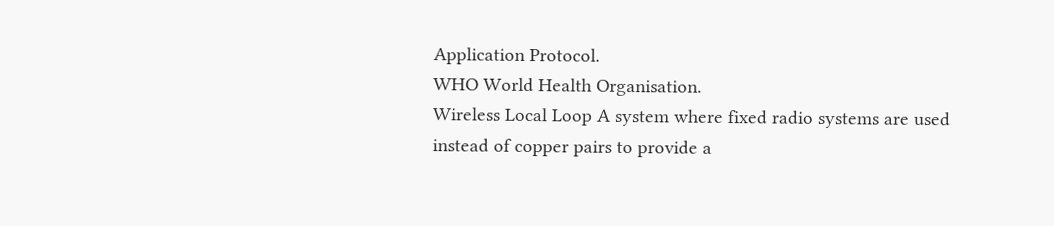Application Protocol.
WHO World Health Organisation.
Wireless Local Loop A system where fixed radio systems are used instead of copper pairs to provide a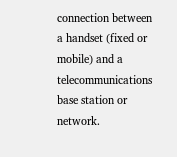connection between a handset (fixed or mobile) and a telecommunications base station or network.